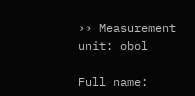›› Measurement unit: obol

Full name: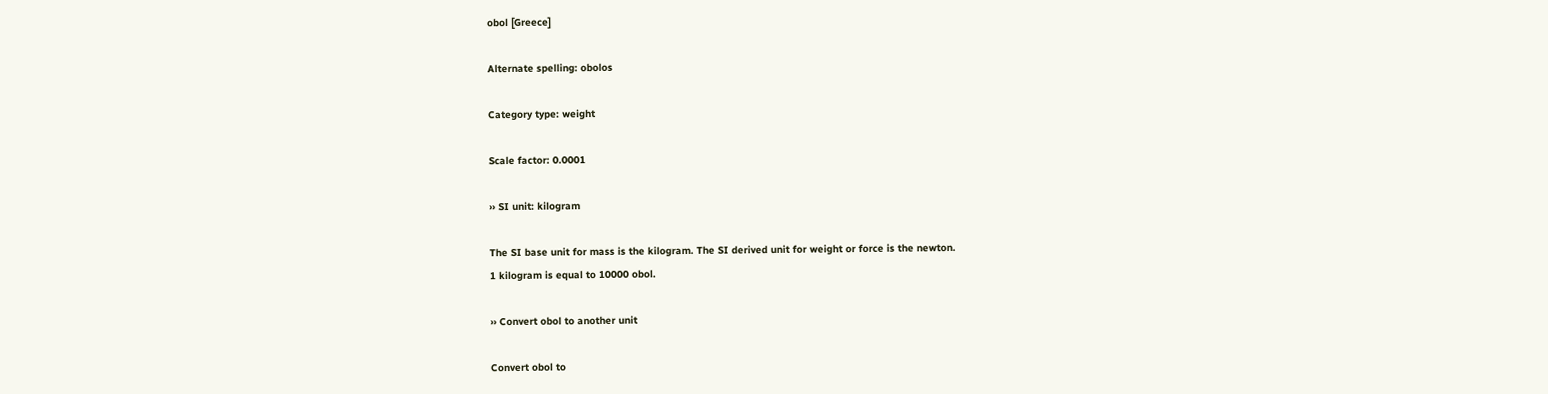obol [Greece]

Alternate spelling: obolos

Category type: weight

Scale factor: 0.0001

›› SI unit: kilogram

The SI base unit for mass is the kilogram. The SI derived unit for weight or force is the newton.
1 kilogram is equal to 10000 obol.

›› Convert obol to another unit

Convert obol to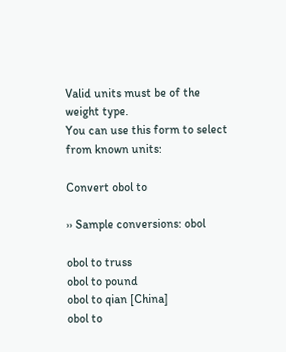Valid units must be of the weight type.
You can use this form to select from known units:

Convert obol to

›› Sample conversions: obol

obol to truss
obol to pound
obol to qian [China]
obol to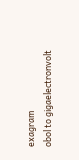exagram
obol to gigaelectronvolt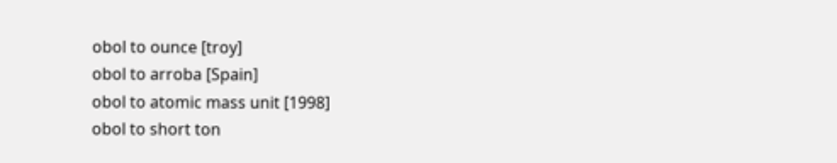obol to ounce [troy]
obol to arroba [Spain]
obol to atomic mass unit [1998]
obol to short ton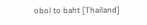obol to baht [Thailand]